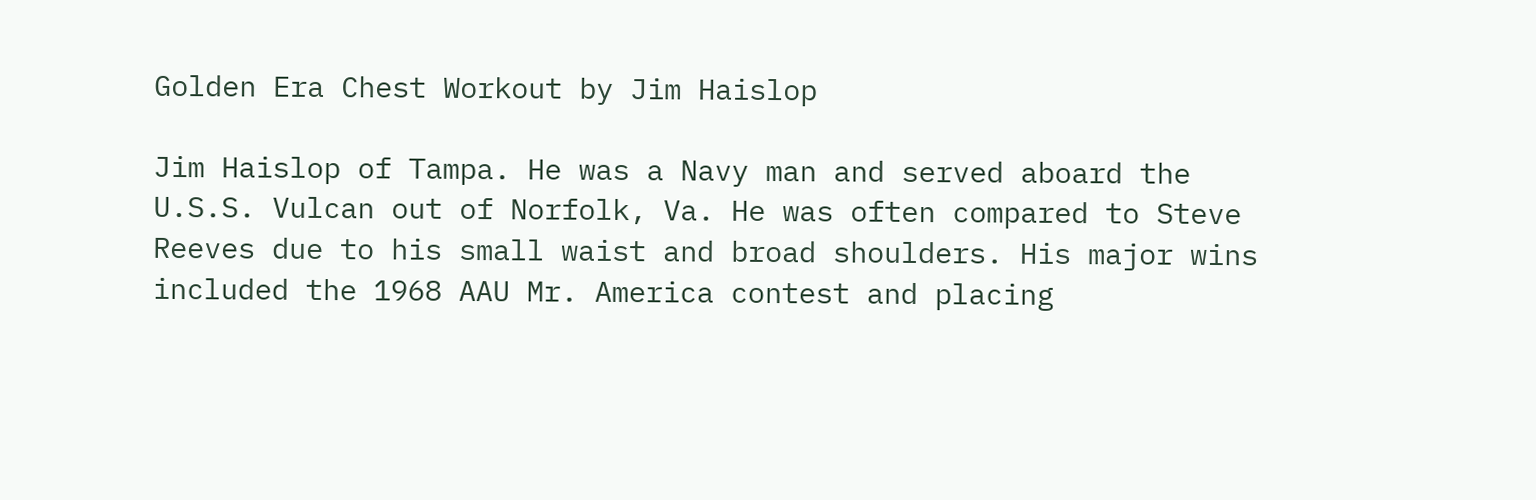Golden Era Chest Workout by Jim Haislop

Jim Haislop of Tampa. He was a Navy man and served aboard the U.S.S. Vulcan out of Norfolk, Va. He was often compared to Steve Reeves due to his small waist and broad shoulders. His major wins included the 1968 AAU Mr. America contest and placing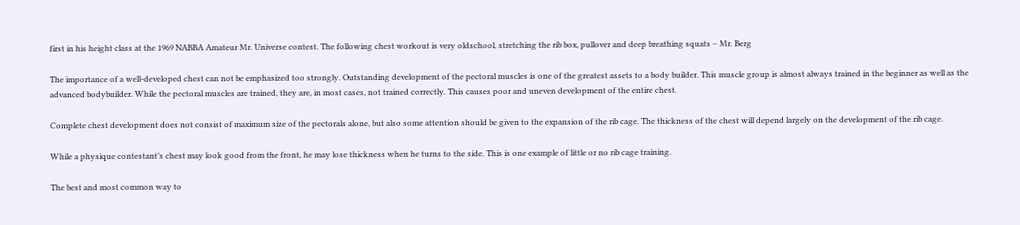first in his height class at the 1969 NABBA Amateur Mr. Universe contest. The following chest workout is very oldschool, stretching the rib box, pullover and deep breathing squats – Mr. Berg

The importance of a well-developed chest can not be emphasized too strongly. Outstanding development of the pectoral muscles is one of the greatest assets to a body builder. This muscle group is almost always trained in the beginner as well as the advanced bodybuilder. While the pectoral muscles are trained, they are, in most cases, not trained correctly. This causes poor and uneven development of the entire chest.

Complete chest development does not consist of maximum size of the pectorals alone, but also some attention should be given to the expansion of the rib cage. The thickness of the chest will depend largely on the development of the rib cage.

While a physique contestant’s chest may look good from the front, he may lose thickness when he turns to the side. This is one example of little or no rib cage training.

The best and most common way to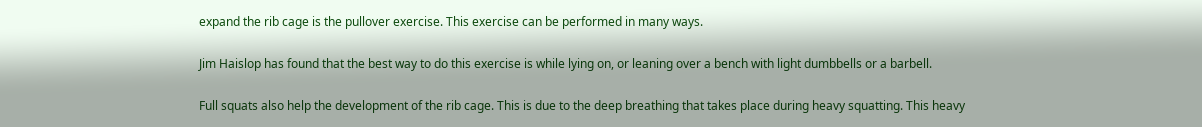expand the rib cage is the pullover exercise. This exercise can be performed in many ways.

Jim Haislop has found that the best way to do this exercise is while lying on, or leaning over a bench with light dumbbells or a barbell.

Full squats also help the development of the rib cage. This is due to the deep breathing that takes place during heavy squatting. This heavy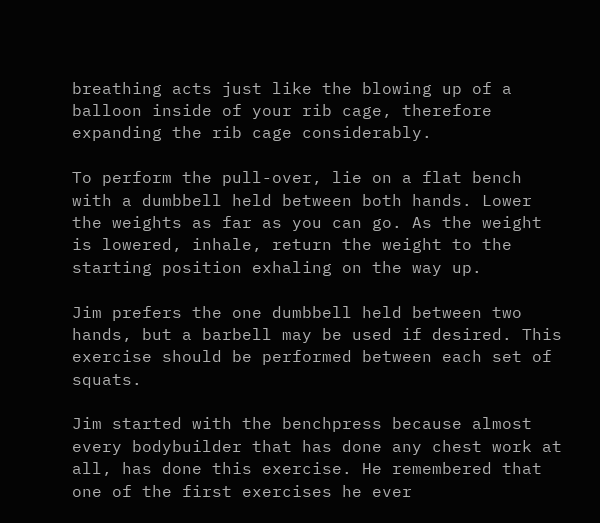breathing acts just like the blowing up of a balloon inside of your rib cage, therefore expanding the rib cage considerably.

To perform the pull-over, lie on a flat bench with a dumbbell held between both hands. Lower the weights as far as you can go. As the weight is lowered, inhale, return the weight to the starting position exhaling on the way up.

Jim prefers the one dumbbell held between two hands, but a barbell may be used if desired. This exercise should be performed between each set of squats.

Jim started with the benchpress because almost every bodybuilder that has done any chest work at all, has done this exercise. He remembered that one of the first exercises he ever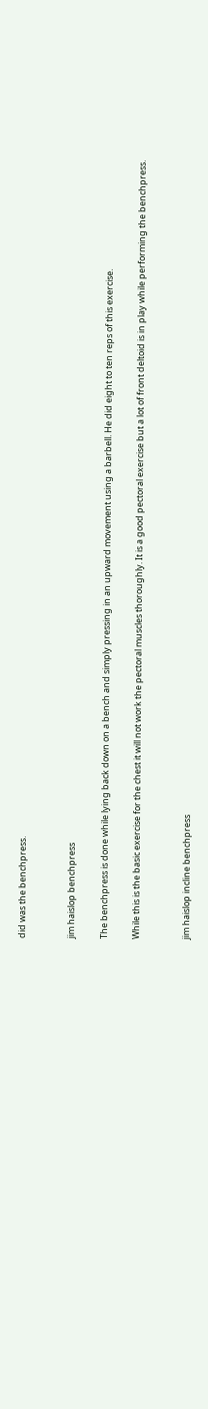did was the benchpress.


jim haislop benchpress

The benchpress is done while lying back down on a bench and simply pressing in an upward movement using a barbell. He did eight to ten reps of this exercise.

While this is the basic exercise for the chest it will not work the pectoral muscles thoroughly. It is a good pectoral exercise but a lot of front deltoid is in play while performing the benchpress.


jim haislop incline benchpress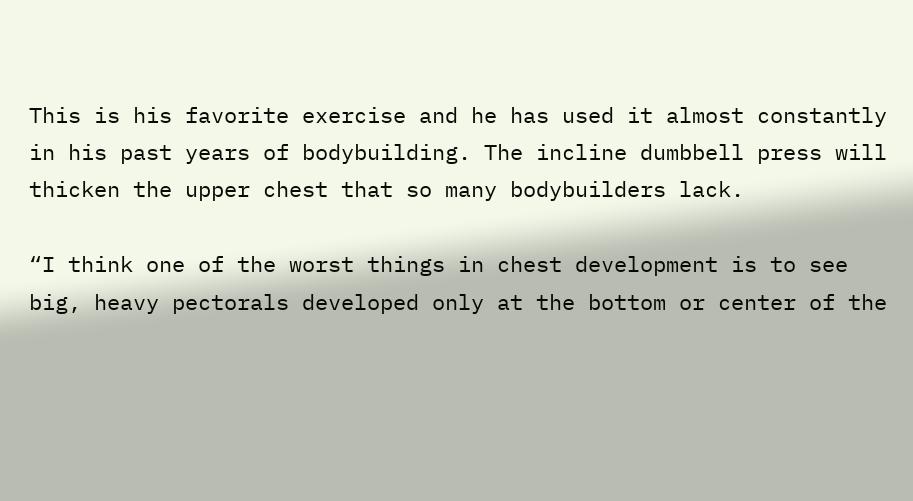This is his favorite exercise and he has used it almost constantly in his past years of bodybuilding. The incline dumbbell press will thicken the upper chest that so many bodybuilders lack.

“I think one of the worst things in chest development is to see big, heavy pectorals developed only at the bottom or center of the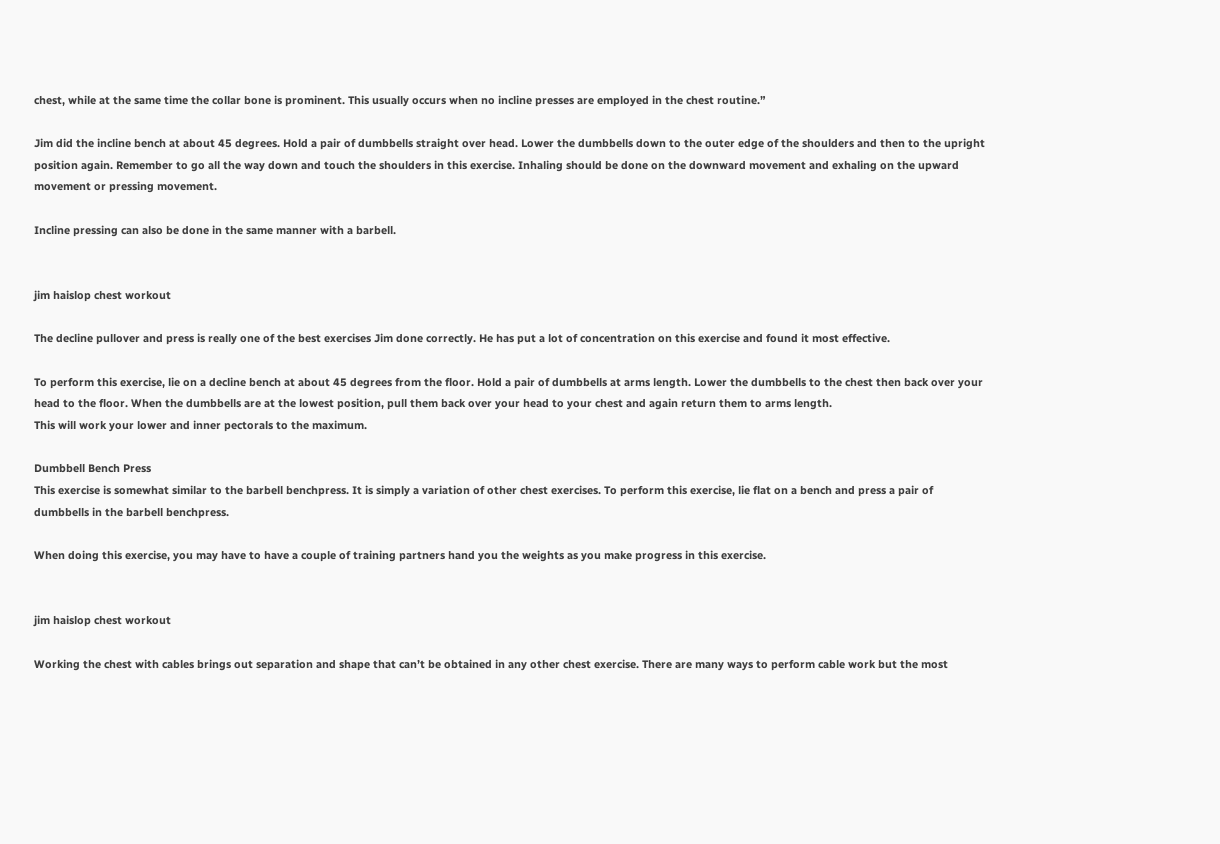chest, while at the same time the collar bone is prominent. This usually occurs when no incline presses are employed in the chest routine.”

Jim did the incline bench at about 45 degrees. Hold a pair of dumbbells straight over head. Lower the dumbbells down to the outer edge of the shoulders and then to the upright position again. Remember to go all the way down and touch the shoulders in this exercise. Inhaling should be done on the downward movement and exhaling on the upward movement or pressing movement.

Incline pressing can also be done in the same manner with a barbell.


jim haislop chest workout

The decline pullover and press is really one of the best exercises Jim done correctly. He has put a lot of concentration on this exercise and found it most effective.

To perform this exercise, lie on a decline bench at about 45 degrees from the floor. Hold a pair of dumbbells at arms length. Lower the dumbbells to the chest then back over your head to the floor. When the dumbbells are at the lowest position, pull them back over your head to your chest and again return them to arms length.
This will work your lower and inner pectorals to the maximum.

Dumbbell Bench Press
This exercise is somewhat similar to the barbell benchpress. It is simply a variation of other chest exercises. To perform this exercise, lie flat on a bench and press a pair of dumbbells in the barbell benchpress.

When doing this exercise, you may have to have a couple of training partners hand you the weights as you make progress in this exercise.


jim haislop chest workout

Working the chest with cables brings out separation and shape that can’t be obtained in any other chest exercise. There are many ways to perform cable work but the most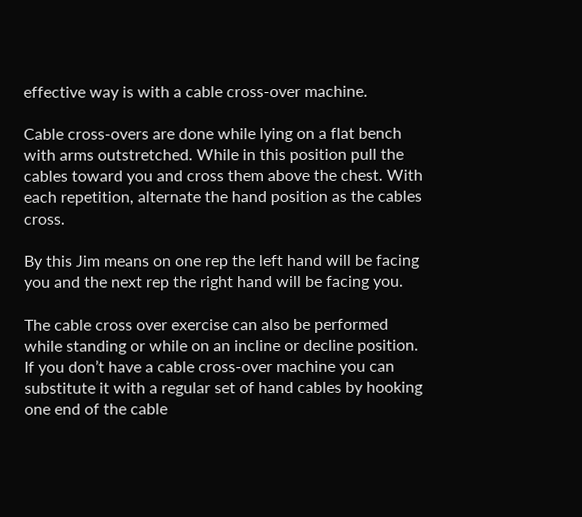effective way is with a cable cross-over machine.

Cable cross-overs are done while lying on a flat bench with arms outstretched. While in this position pull the cables toward you and cross them above the chest. With each repetition, alternate the hand position as the cables cross.

By this Jim means on one rep the left hand will be facing you and the next rep the right hand will be facing you.

The cable cross over exercise can also be performed while standing or while on an incline or decline position. If you don’t have a cable cross-over machine you can substitute it with a regular set of hand cables by hooking one end of the cable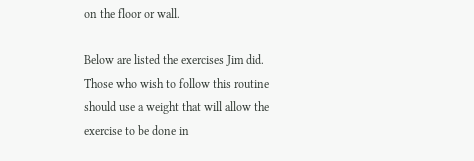on the floor or wall.

Below are listed the exercises Jim did. Those who wish to follow this routine should use a weight that will allow the exercise to be done in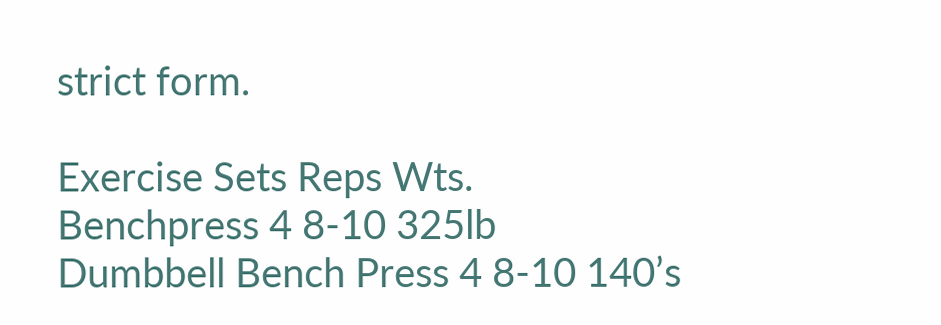strict form.

Exercise Sets Reps Wts.
Benchpress 4 8-10 325lb
Dumbbell Bench Press 4 8-10 140’s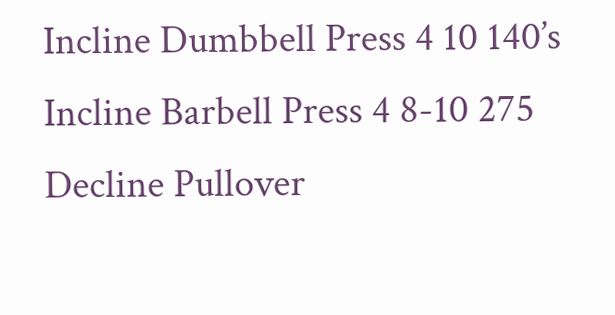Incline Dumbbell Press 4 10 140’s
Incline Barbell Press 4 8-10 275
Decline Pullover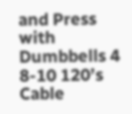and Press with Dumbbells 4 8-10 120’s
Cable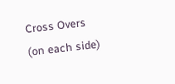Cross Overs (on each side)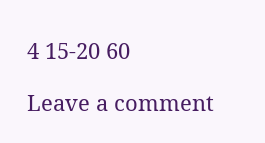4 15-20 60

Leave a comment